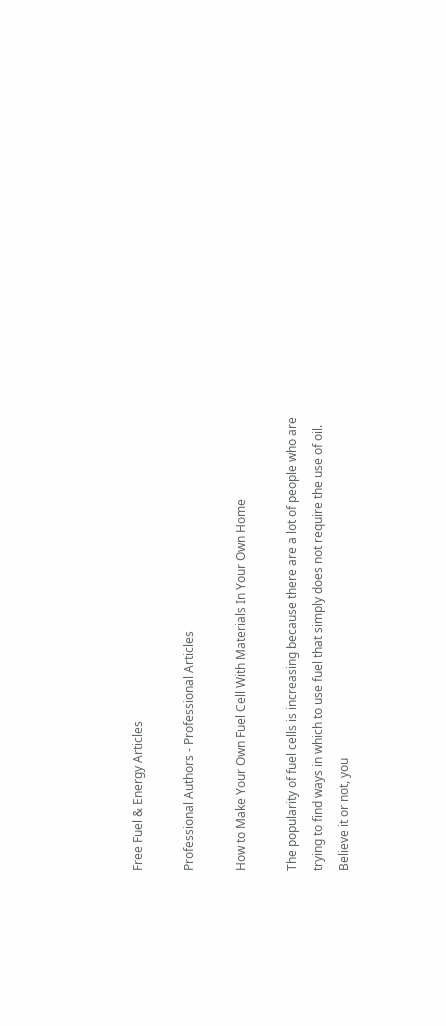Free Fuel & Energy Articles

Professional Authors - Professional Articles

How to Make Your Own Fuel Cell With Materials In Your Own Home

The popularity of fuel cells is increasing because there are a lot of people who are trying to find ways in which to use fuel that simply does not require the use of oil. Believe it or not, you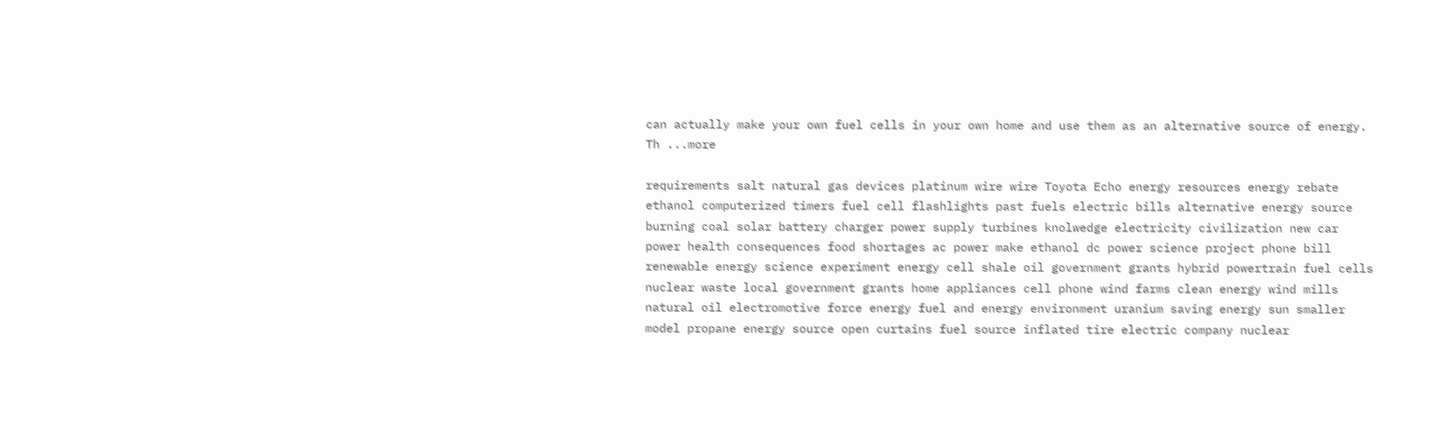can actually make your own fuel cells in your own home and use them as an alternative source of energy. Th ...more

requirements salt natural gas devices platinum wire wire Toyota Echo energy resources energy rebate ethanol computerized timers fuel cell flashlights past fuels electric bills alternative energy source burning coal solar battery charger power supply turbines knolwedge electricity civilization new car power health consequences food shortages ac power make ethanol dc power science project phone bill renewable energy science experiment energy cell shale oil government grants hybrid powertrain fuel cells nuclear waste local government grants home appliances cell phone wind farms clean energy wind mills natural oil electromotive force energy fuel and energy environment uranium saving energy sun smaller model propane energy source open curtains fuel source inflated tire electric company nuclear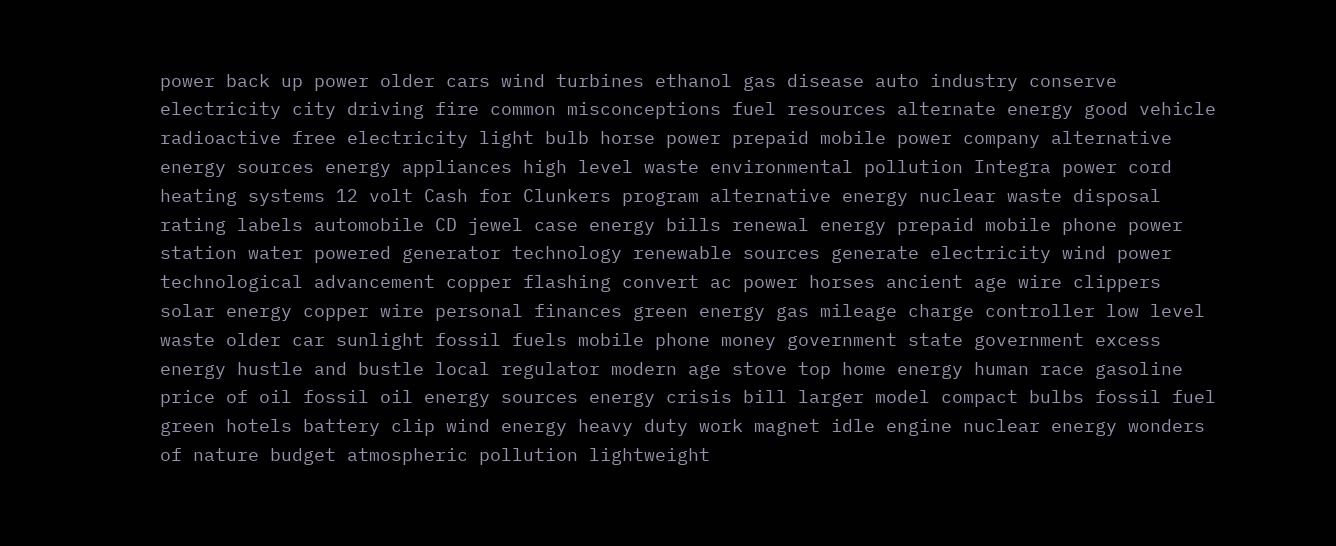power back up power older cars wind turbines ethanol gas disease auto industry conserve electricity city driving fire common misconceptions fuel resources alternate energy good vehicle radioactive free electricity light bulb horse power prepaid mobile power company alternative energy sources energy appliances high level waste environmental pollution Integra power cord heating systems 12 volt Cash for Clunkers program alternative energy nuclear waste disposal rating labels automobile CD jewel case energy bills renewal energy prepaid mobile phone power station water powered generator technology renewable sources generate electricity wind power technological advancement copper flashing convert ac power horses ancient age wire clippers solar energy copper wire personal finances green energy gas mileage charge controller low level waste older car sunlight fossil fuels mobile phone money government state government excess energy hustle and bustle local regulator modern age stove top home energy human race gasoline price of oil fossil oil energy sources energy crisis bill larger model compact bulbs fossil fuel green hotels battery clip wind energy heavy duty work magnet idle engine nuclear energy wonders of nature budget atmospheric pollution lightweight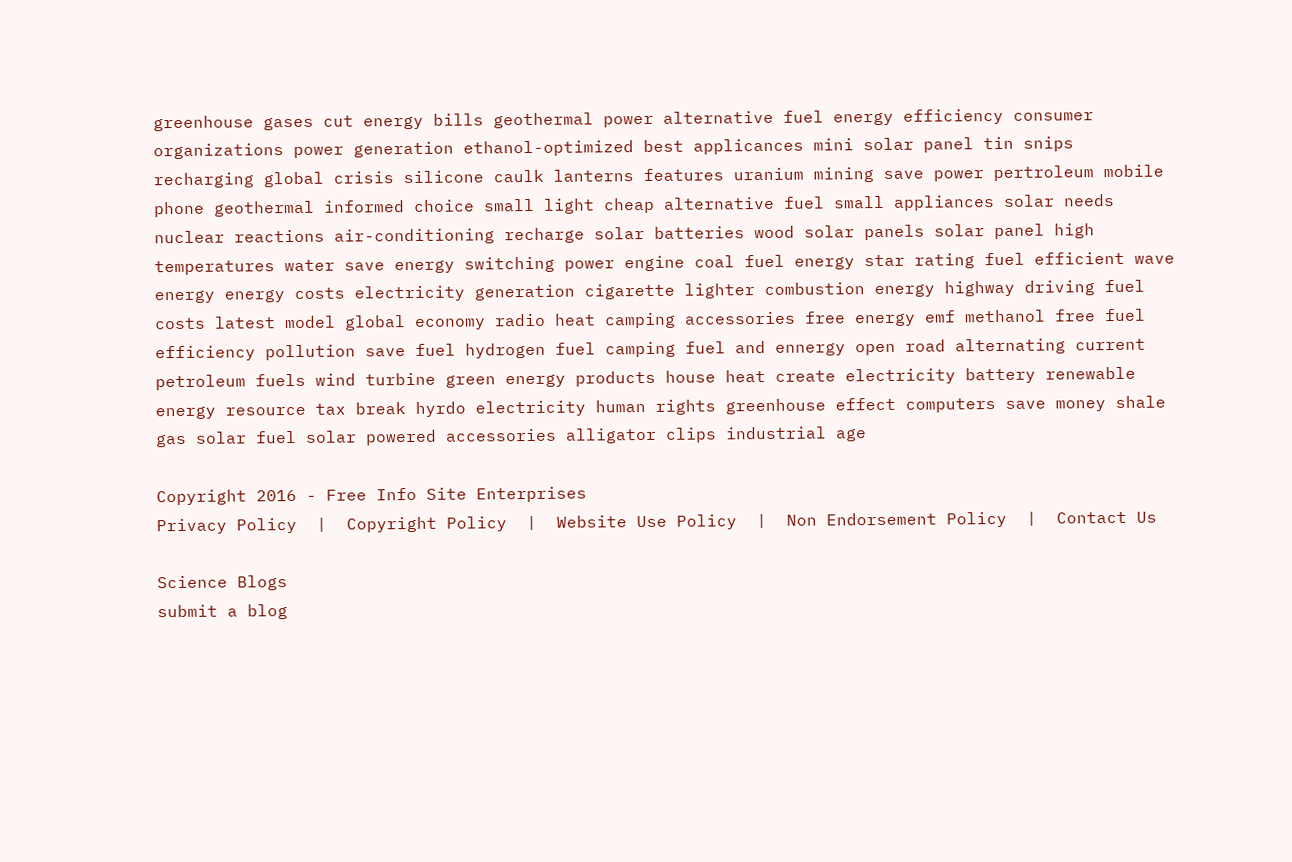greenhouse gases cut energy bills geothermal power alternative fuel energy efficiency consumer organizations power generation ethanol-optimized best applicances mini solar panel tin snips recharging global crisis silicone caulk lanterns features uranium mining save power pertroleum mobile phone geothermal informed choice small light cheap alternative fuel small appliances solar needs nuclear reactions air-conditioning recharge solar batteries wood solar panels solar panel high temperatures water save energy switching power engine coal fuel energy star rating fuel efficient wave energy energy costs electricity generation cigarette lighter combustion energy highway driving fuel costs latest model global economy radio heat camping accessories free energy emf methanol free fuel efficiency pollution save fuel hydrogen fuel camping fuel and ennergy open road alternating current petroleum fuels wind turbine green energy products house heat create electricity battery renewable energy resource tax break hyrdo electricity human rights greenhouse effect computers save money shale gas solar fuel solar powered accessories alligator clips industrial age

Copyright 2016 - Free Info Site Enterprises
Privacy Policy  |  Copyright Policy  |  Website Use Policy  |  Non Endorsement Policy  |  Contact Us

Science Blogs
submit a blog